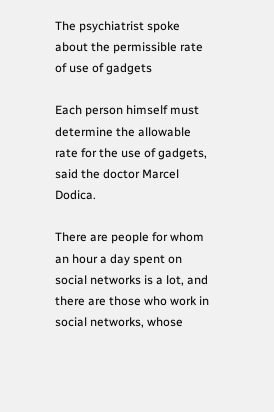The psychiatrist spoke about the permissible rate of use of gadgets

Each person himself must determine the allowable rate for the use of gadgets, said the doctor Marcel Dodica.

There are people for whom an hour a day spent on social networks is a lot, and there are those who work in social networks, whose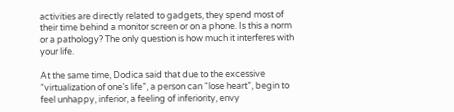activities are directly related to gadgets, they spend most of their time behind a monitor screen or on a phone. Is this a norm or a pathology? The only question is how much it interferes with your life.

At the same time, Dodica said that due to the excessive “virtualization of one’s life”, a person can “lose heart”, begin to feel unhappy, inferior, a feeling of inferiority, envy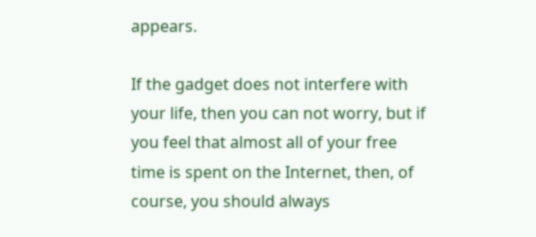appears.

If the gadget does not interfere with your life, then you can not worry, but if you feel that almost all of your free time is spent on the Internet, then, of course, you should always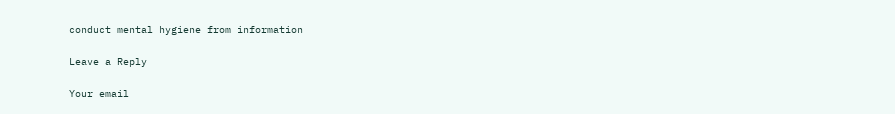conduct mental hygiene from information

Leave a Reply

Your email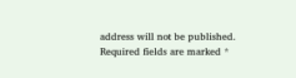address will not be published. Required fields are marked *